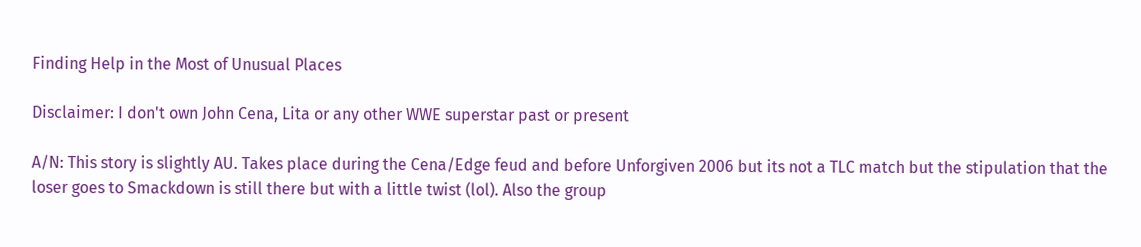Finding Help in the Most of Unusual Places

Disclaimer: I don't own John Cena, Lita or any other WWE superstar past or present

A/N: This story is slightly AU. Takes place during the Cena/Edge feud and before Unforgiven 2006 but its not a TLC match but the stipulation that the loser goes to Smackdown is still there but with a little twist (lol). Also the group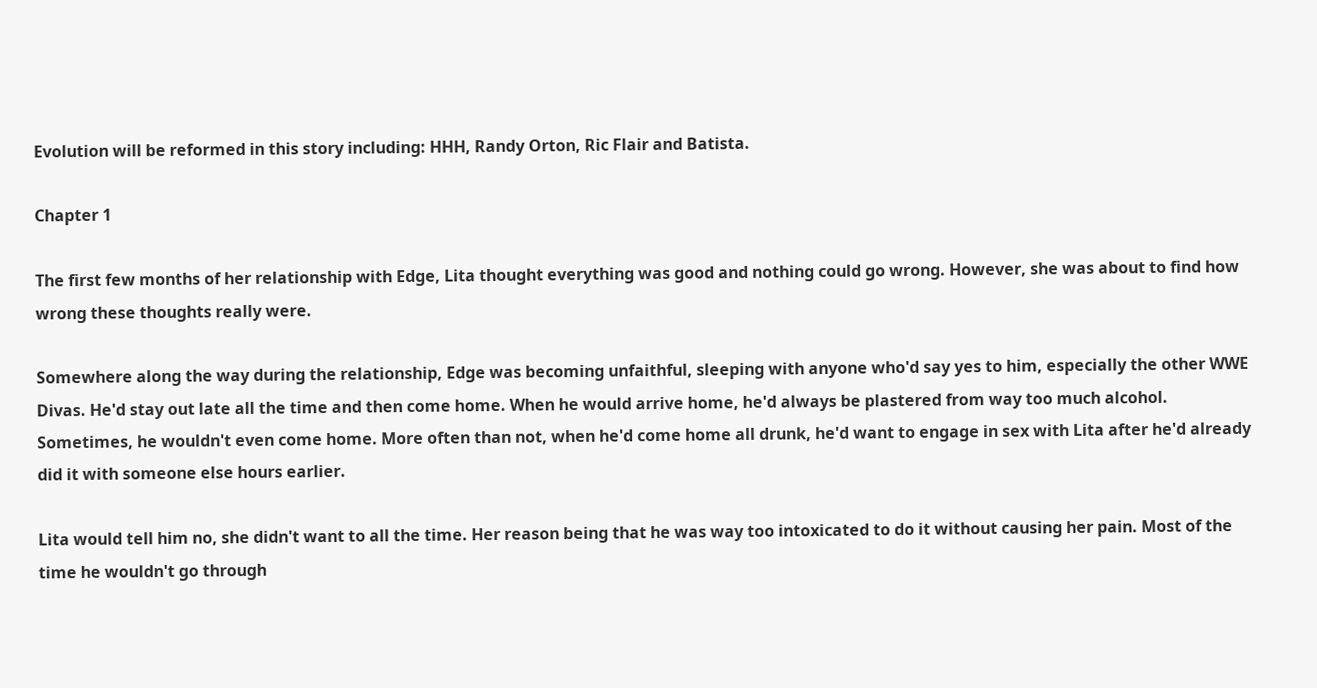Evolution will be reformed in this story including: HHH, Randy Orton, Ric Flair and Batista.

Chapter 1

The first few months of her relationship with Edge, Lita thought everything was good and nothing could go wrong. However, she was about to find how wrong these thoughts really were.

Somewhere along the way during the relationship, Edge was becoming unfaithful, sleeping with anyone who'd say yes to him, especially the other WWE Divas. He'd stay out late all the time and then come home. When he would arrive home, he'd always be plastered from way too much alcohol. Sometimes, he wouldn't even come home. More often than not, when he'd come home all drunk, he'd want to engage in sex with Lita after he'd already did it with someone else hours earlier.

Lita would tell him no, she didn't want to all the time. Her reason being that he was way too intoxicated to do it without causing her pain. Most of the time he wouldn't go through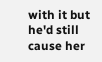with it but he'd still cause her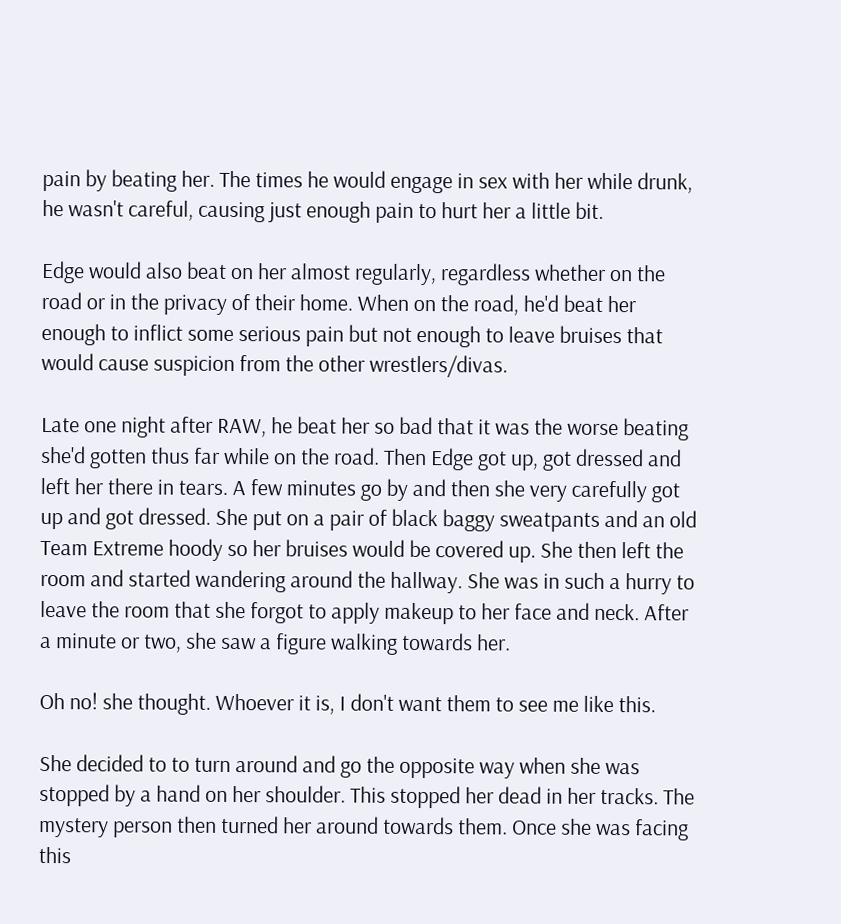pain by beating her. The times he would engage in sex with her while drunk, he wasn't careful, causing just enough pain to hurt her a little bit.

Edge would also beat on her almost regularly, regardless whether on the road or in the privacy of their home. When on the road, he'd beat her enough to inflict some serious pain but not enough to leave bruises that would cause suspicion from the other wrestlers/divas.

Late one night after RAW, he beat her so bad that it was the worse beating she'd gotten thus far while on the road. Then Edge got up, got dressed and left her there in tears. A few minutes go by and then she very carefully got up and got dressed. She put on a pair of black baggy sweatpants and an old Team Extreme hoody so her bruises would be covered up. She then left the room and started wandering around the hallway. She was in such a hurry to leave the room that she forgot to apply makeup to her face and neck. After a minute or two, she saw a figure walking towards her.

Oh no! she thought. Whoever it is, I don't want them to see me like this.

She decided to to turn around and go the opposite way when she was stopped by a hand on her shoulder. This stopped her dead in her tracks. The mystery person then turned her around towards them. Once she was facing this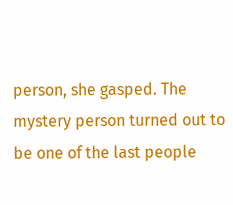person, she gasped. The mystery person turned out to be one of the last people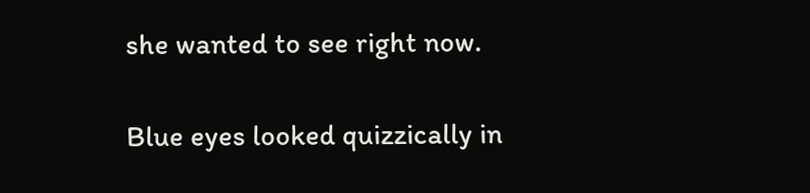she wanted to see right now.

Blue eyes looked quizzically in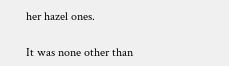her hazel ones.

It was none other than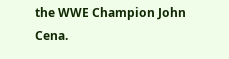the WWE Champion John Cena.